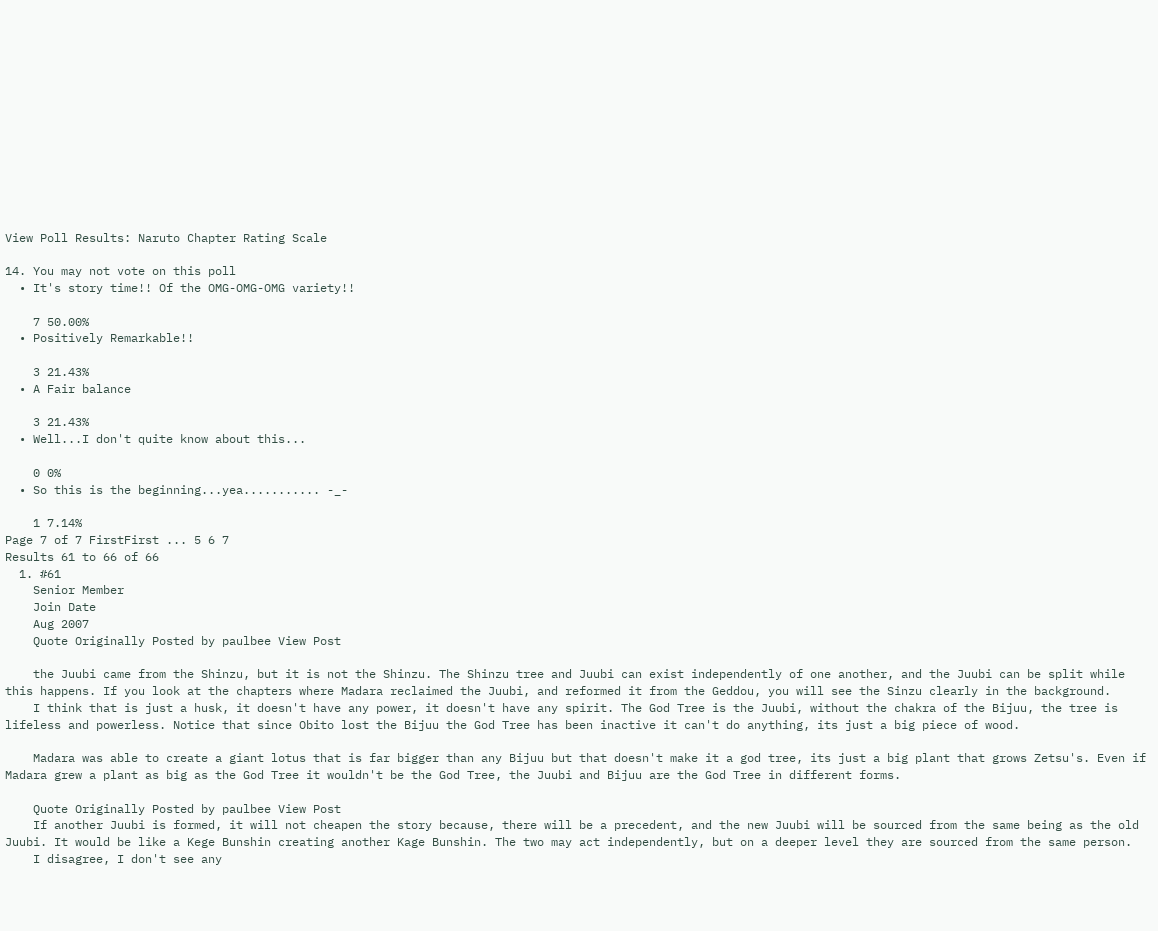View Poll Results: Naruto Chapter Rating Scale

14. You may not vote on this poll
  • It's story time!! Of the OMG-OMG-OMG variety!!

    7 50.00%
  • Positively Remarkable!!

    3 21.43%
  • A Fair balance

    3 21.43%
  • Well...I don't quite know about this...

    0 0%
  • So this is the beginning...yea........... -_-

    1 7.14%
Page 7 of 7 FirstFirst ... 5 6 7
Results 61 to 66 of 66
  1. #61
    Senior Member
    Join Date
    Aug 2007
    Quote Originally Posted by paulbee View Post

    the Juubi came from the Shinzu, but it is not the Shinzu. The Shinzu tree and Juubi can exist independently of one another, and the Juubi can be split while this happens. If you look at the chapters where Madara reclaimed the Juubi, and reformed it from the Geddou, you will see the Sinzu clearly in the background.
    I think that is just a husk, it doesn't have any power, it doesn't have any spirit. The God Tree is the Juubi, without the chakra of the Bijuu, the tree is lifeless and powerless. Notice that since Obito lost the Bijuu the God Tree has been inactive it can't do anything, its just a big piece of wood.

    Madara was able to create a giant lotus that is far bigger than any Bijuu but that doesn't make it a god tree, its just a big plant that grows Zetsu's. Even if Madara grew a plant as big as the God Tree it wouldn't be the God Tree, the Juubi and Bijuu are the God Tree in different forms.

    Quote Originally Posted by paulbee View Post
    If another Juubi is formed, it will not cheapen the story because, there will be a precedent, and the new Juubi will be sourced from the same being as the old Juubi. It would be like a Kege Bunshin creating another Kage Bunshin. The two may act independently, but on a deeper level they are sourced from the same person.
    I disagree, I don't see any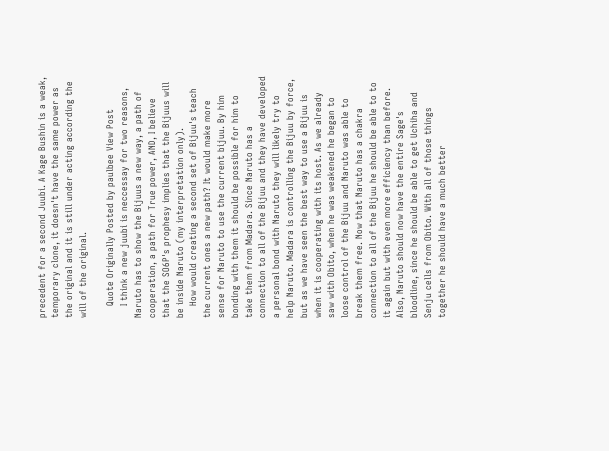precedent for a second Juubi. A Kage Bushin is a weak, temporary clone, it doesn't have the same power as the original and it is still under acting according the will of the original.

    Quote Originally Posted by paulbee View Post
    I think a new juubi is neccessay for two reasons, Naruto has to show the Bijuus a new way, a path of cooperation, a path for True power, AND, I believe that the SO6P's prophesy implies that the Bijuus will be inside Naruto (my interpretation only).
    How would creating a second set of Bijuu's teach the current ones a new path? It would make more sense for Naruto to use the current bijuu. By him bonding with them it should be possible for him to take them from Madara. Since Naruto has a connection to all of the Bijuu and they have developed a personal bond with Naruto they will likely try to help Naruto. Madara is controlling the Bijuu by force, but as we have seen the best way to use a Bijuu is when it is cooperating with its host. As we already saw with Obito, when he was weakened he began to loose control of the Bijuu and Naruto was able to break them free. Now that Naruto has a chakra connection to all of the Bijuu he should be able to to it again but with even more efficiency than before. Also, Naruto should now have the entire Sage's bloodline, since he should be able to get Uchiha and Senju cells from Obito. With all of those things together he should have a much better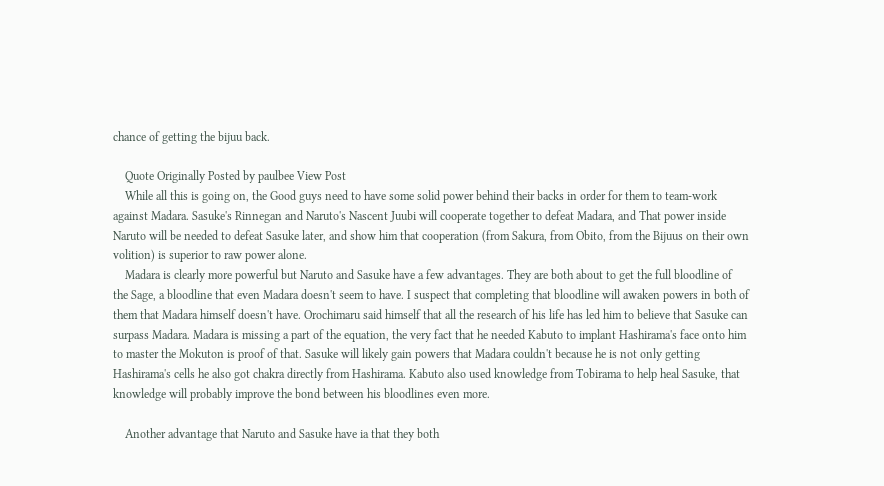chance of getting the bijuu back.

    Quote Originally Posted by paulbee View Post
    While all this is going on, the Good guys need to have some solid power behind their backs in order for them to team-work against Madara. Sasuke's Rinnegan and Naruto's Nascent Juubi will cooperate together to defeat Madara, and That power inside Naruto will be needed to defeat Sasuke later, and show him that cooperation (from Sakura, from Obito, from the Bijuus on their own volition) is superior to raw power alone.
    Madara is clearly more powerful but Naruto and Sasuke have a few advantages. They are both about to get the full bloodline of the Sage, a bloodline that even Madara doesn't seem to have. I suspect that completing that bloodline will awaken powers in both of them that Madara himself doesn't have. Orochimaru said himself that all the research of his life has led him to believe that Sasuke can surpass Madara. Madara is missing a part of the equation, the very fact that he needed Kabuto to implant Hashirama's face onto him to master the Mokuton is proof of that. Sasuke will likely gain powers that Madara couldn't because he is not only getting Hashirama's cells he also got chakra directly from Hashirama. Kabuto also used knowledge from Tobirama to help heal Sasuke, that knowledge will probably improve the bond between his bloodlines even more.

    Another advantage that Naruto and Sasuke have ia that they both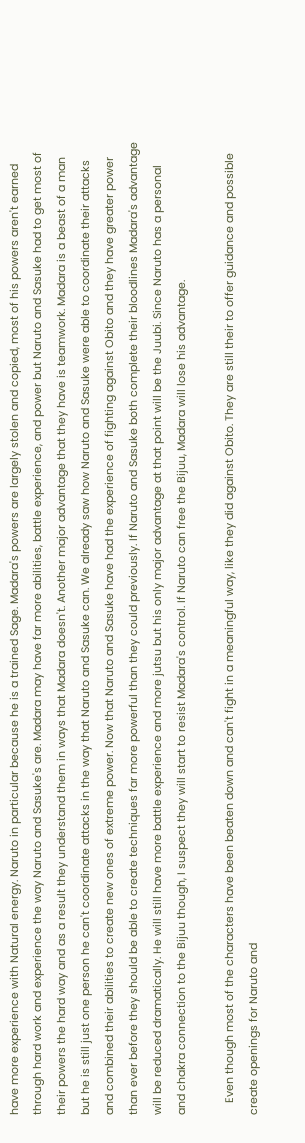have more experience with Natural energy. Naruto in particular because he is a trained Sage. Madara's powers are largely stolen and copied, most of his powers aren't earned through hard work and experience the way Naruto and Sasuke's are. Madara may have far more abilities, battle experience, and power but Naruto and Sasuke had to get most of their powers the hard way and as a result they understand them in ways that Madara doesn't. Another major advantage that they have is teamwork. Madara is a beast of a man but he is still just one person he can't coordinate attacks in the way that Naruto and Sasuke can. We already saw how Naruto and Sasuke were able to coordinate their attacks and combined their abilities to create new ones of extreme power. Now that Naruto and Sasuke have had the experience of fighting against Obito and they have greater power than ever before they should be able to create techniques far more powerful than they could previously. If Naruto and Sasuke both complete their bloodlines Madara's advantage will be reduced dramatically. He will still have more battle experience and more jutsu but his only major advantage at that point will be the Juubi. Since Naruto has a personal and chakra connection to the Bijuu though, I suspect they will start to resist Madara's control. If Naruto can free the Bijuu, Madara will lose his advantage.

    Even though most of the characters have been beaten down and can't fight in a meaningful way, like they did against Obito. They are still their to offer guidance and possible create openings for Naruto and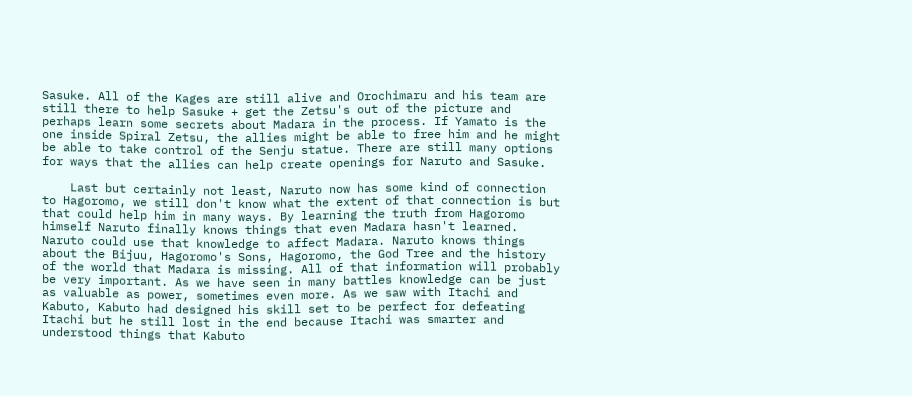Sasuke. All of the Kages are still alive and Orochimaru and his team are still there to help Sasuke + get the Zetsu's out of the picture and perhaps learn some secrets about Madara in the process. If Yamato is the one inside Spiral Zetsu, the allies might be able to free him and he might be able to take control of the Senju statue. There are still many options for ways that the allies can help create openings for Naruto and Sasuke.

    Last but certainly not least, Naruto now has some kind of connection to Hagoromo, we still don't know what the extent of that connection is but that could help him in many ways. By learning the truth from Hagoromo himself Naruto finally knows things that even Madara hasn't learned. Naruto could use that knowledge to affect Madara. Naruto knows things about the Bijuu, Hagoromo's Sons, Hagoromo, the God Tree and the history of the world that Madara is missing. All of that information will probably be very important. As we have seen in many battles knowledge can be just as valuable as power, sometimes even more. As we saw with Itachi and Kabuto, Kabuto had designed his skill set to be perfect for defeating Itachi but he still lost in the end because Itachi was smarter and understood things that Kabuto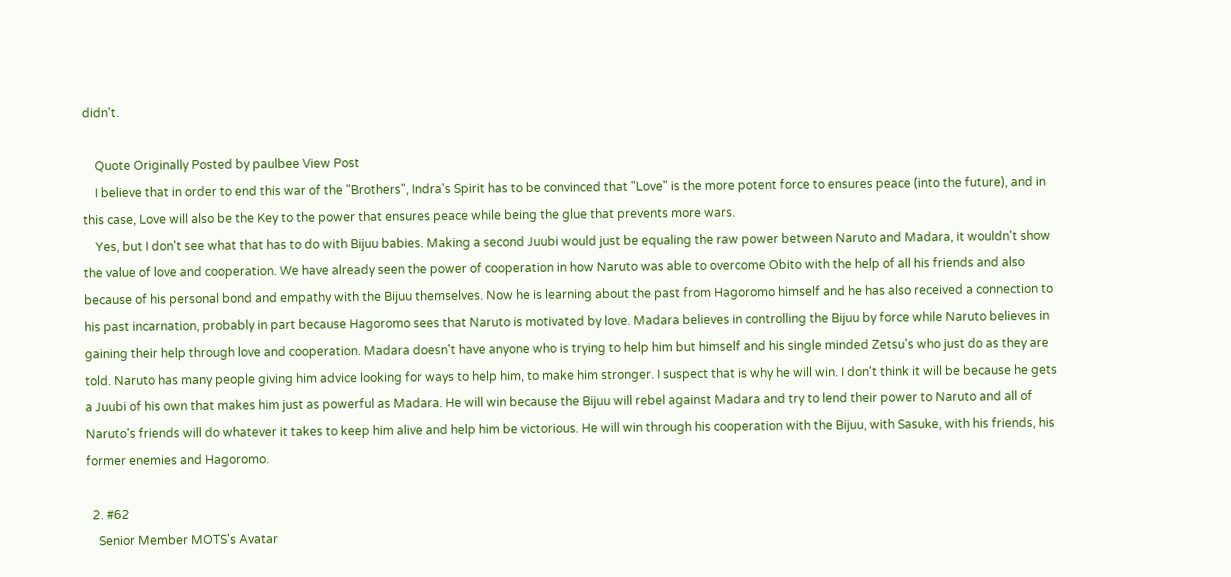didn't.

    Quote Originally Posted by paulbee View Post
    I believe that in order to end this war of the "Brothers", Indra's Spirit has to be convinced that "Love" is the more potent force to ensures peace (into the future), and in this case, Love will also be the Key to the power that ensures peace while being the glue that prevents more wars.
    Yes, but I don't see what that has to do with Bijuu babies. Making a second Juubi would just be equaling the raw power between Naruto and Madara, it wouldn't show the value of love and cooperation. We have already seen the power of cooperation in how Naruto was able to overcome Obito with the help of all his friends and also because of his personal bond and empathy with the Bijuu themselves. Now he is learning about the past from Hagoromo himself and he has also received a connection to his past incarnation, probably in part because Hagoromo sees that Naruto is motivated by love. Madara believes in controlling the Bijuu by force while Naruto believes in gaining their help through love and cooperation. Madara doesn't have anyone who is trying to help him but himself and his single minded Zetsu's who just do as they are told. Naruto has many people giving him advice looking for ways to help him, to make him stronger. I suspect that is why he will win. I don't think it will be because he gets a Juubi of his own that makes him just as powerful as Madara. He will win because the Bijuu will rebel against Madara and try to lend their power to Naruto and all of Naruto's friends will do whatever it takes to keep him alive and help him be victorious. He will win through his cooperation with the Bijuu, with Sasuke, with his friends, his former enemies and Hagoromo.

  2. #62
    Senior Member MOTS's Avatar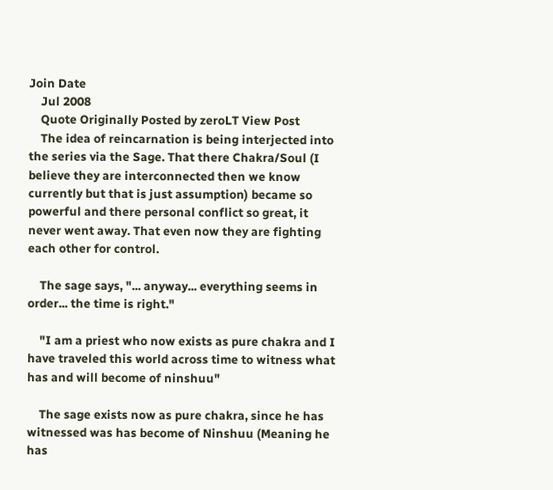Join Date
    Jul 2008
    Quote Originally Posted by zeroLT View Post
    The idea of reincarnation is being interjected into the series via the Sage. That there Chakra/Soul (I believe they are interconnected then we know currently but that is just assumption) became so powerful and there personal conflict so great, it never went away. That even now they are fighting each other for control.

    The sage says, "... anyway... everything seems in order... the time is right."

    "I am a priest who now exists as pure chakra and I have traveled this world across time to witness what has and will become of ninshuu"

    The sage exists now as pure chakra, since he has witnessed was has become of Ninshuu (Meaning he has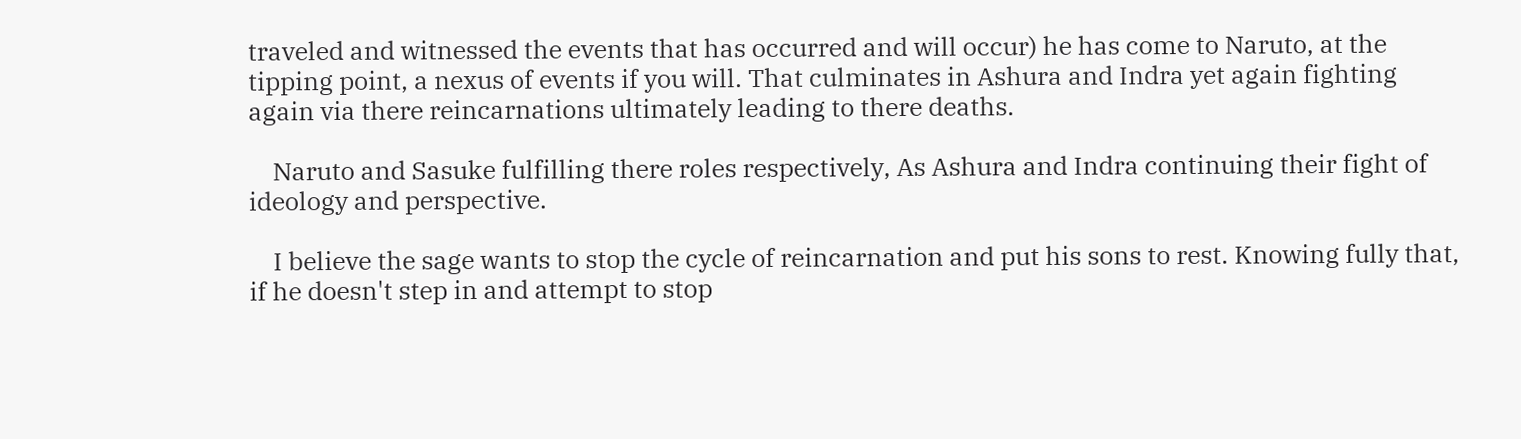traveled and witnessed the events that has occurred and will occur) he has come to Naruto, at the tipping point, a nexus of events if you will. That culminates in Ashura and Indra yet again fighting again via there reincarnations ultimately leading to there deaths.

    Naruto and Sasuke fulfilling there roles respectively, As Ashura and Indra continuing their fight of ideology and perspective.

    I believe the sage wants to stop the cycle of reincarnation and put his sons to rest. Knowing fully that, if he doesn't step in and attempt to stop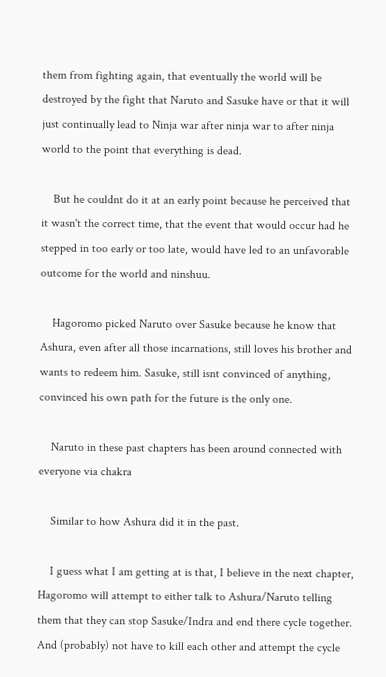them from fighting again, that eventually the world will be destroyed by the fight that Naruto and Sasuke have or that it will just continually lead to Ninja war after ninja war to after ninja world to the point that everything is dead.

    But he couldnt do it at an early point because he perceived that it wasn't the correct time, that the event that would occur had he stepped in too early or too late, would have led to an unfavorable outcome for the world and ninshuu.

    Hagoromo picked Naruto over Sasuke because he know that Ashura, even after all those incarnations, still loves his brother and wants to redeem him. Sasuke, still isnt convinced of anything, convinced his own path for the future is the only one.

    Naruto in these past chapters has been around connected with everyone via chakra

    Similar to how Ashura did it in the past.

    I guess what I am getting at is that, I believe in the next chapter, Hagoromo will attempt to either talk to Ashura/Naruto telling them that they can stop Sasuke/Indra and end there cycle together. And (probably) not have to kill each other and attempt the cycle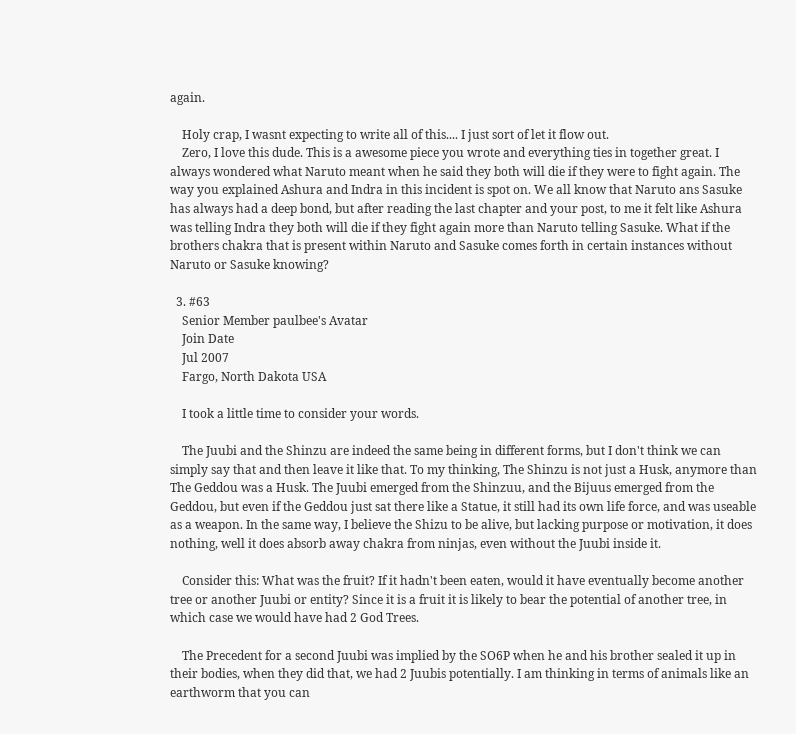again.

    Holy crap, I wasnt expecting to write all of this.... I just sort of let it flow out.
    Zero, I love this dude. This is a awesome piece you wrote and everything ties in together great. I always wondered what Naruto meant when he said they both will die if they were to fight again. The way you explained Ashura and Indra in this incident is spot on. We all know that Naruto ans Sasuke has always had a deep bond, but after reading the last chapter and your post, to me it felt like Ashura was telling Indra they both will die if they fight again more than Naruto telling Sasuke. What if the brothers chakra that is present within Naruto and Sasuke comes forth in certain instances without Naruto or Sasuke knowing?

  3. #63
    Senior Member paulbee's Avatar
    Join Date
    Jul 2007
    Fargo, North Dakota USA

    I took a little time to consider your words.

    The Juubi and the Shinzu are indeed the same being in different forms, but I don't think we can simply say that and then leave it like that. To my thinking, The Shinzu is not just a Husk, anymore than The Geddou was a Husk. The Juubi emerged from the Shinzuu, and the Bijuus emerged from the Geddou, but even if the Geddou just sat there like a Statue, it still had its own life force, and was useable as a weapon. In the same way, I believe the Shizu to be alive, but lacking purpose or motivation, it does nothing, well it does absorb away chakra from ninjas, even without the Juubi inside it.

    Consider this: What was the fruit? If it hadn't been eaten, would it have eventually become another tree or another Juubi or entity? Since it is a fruit it is likely to bear the potential of another tree, in which case we would have had 2 God Trees.

    The Precedent for a second Juubi was implied by the SO6P when he and his brother sealed it up in their bodies, when they did that, we had 2 Juubis potentially. I am thinking in terms of animals like an earthworm that you can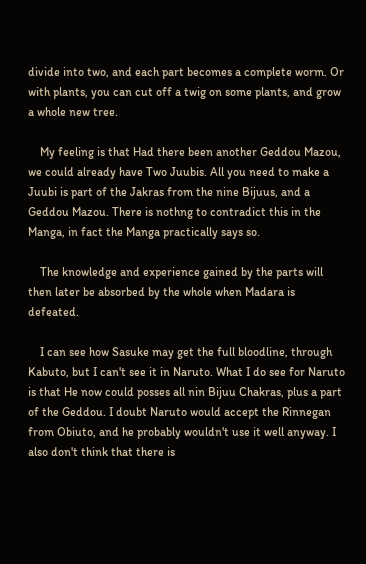divide into two, and each part becomes a complete worm. Or with plants, you can cut off a twig on some plants, and grow a whole new tree.

    My feeling is that Had there been another Geddou Mazou, we could already have Two Juubis. All you need to make a Juubi is part of the Jakras from the nine Bijuus, and a Geddou Mazou. There is nothng to contradict this in the Manga, in fact the Manga practically says so.

    The knowledge and experience gained by the parts will then later be absorbed by the whole when Madara is defeated.

    I can see how Sasuke may get the full bloodline, through Kabuto, but I can't see it in Naruto. What I do see for Naruto is that He now could posses all nin Bijuu Chakras, plus a part of the Geddou. I doubt Naruto would accept the Rinnegan from Obiuto, and he probably wouldn't use it well anyway. I also don't think that there is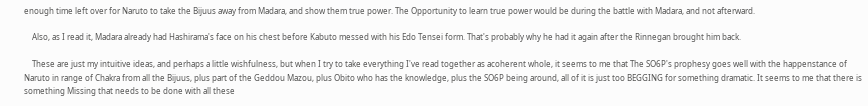enough time left over for Naruto to take the Bijuus away from Madara, and show them true power. The Opportunity to learn true power would be during the battle with Madara, and not afterward.

    Also, as I read it, Madara already had Hashirama's face on his chest before Kabuto messed with his Edo Tensei form. That's probably why he had it again after the Rinnegan brought him back.

    These are just my intuitive ideas, and perhaps a little wishfulness, but when I try to take everything I've read together as acoherent whole, it seems to me that The SO6P's prophesy goes well with the happenstance of Naruto in range of Chakra from all the Bijuus, plus part of the Geddou Mazou, plus Obito who has the knowledge, plus the SO6P being around, all of it is just too BEGGING for something dramatic. It seems to me that there is something Missing that needs to be done with all these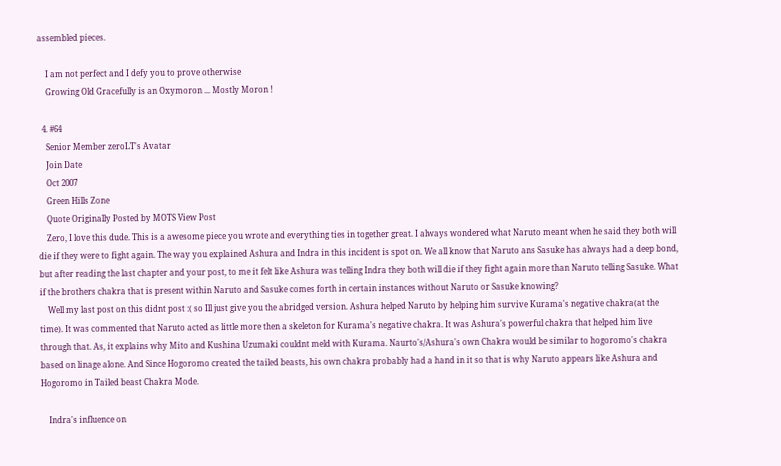assembled pieces.

    I am not perfect and I defy you to prove otherwise
    Growing Old Gracefully is an Oxymoron ... Mostly Moron !

  4. #64
    Senior Member zeroLT's Avatar
    Join Date
    Oct 2007
    Green Hills Zone
    Quote Originally Posted by MOTS View Post
    Zero, I love this dude. This is a awesome piece you wrote and everything ties in together great. I always wondered what Naruto meant when he said they both will die if they were to fight again. The way you explained Ashura and Indra in this incident is spot on. We all know that Naruto ans Sasuke has always had a deep bond, but after reading the last chapter and your post, to me it felt like Ashura was telling Indra they both will die if they fight again more than Naruto telling Sasuke. What if the brothers chakra that is present within Naruto and Sasuke comes forth in certain instances without Naruto or Sasuke knowing?
    Well my last post on this didnt post :( so Ill just give you the abridged version. Ashura helped Naruto by helping him survive Kurama's negative chakra(at the time). It was commented that Naruto acted as little more then a skeleton for Kurama's negative chakra. It was Ashura's powerful chakra that helped him live through that. As, it explains why Mito and Kushina Uzumaki couldnt meld with Kurama. Naurto's/Ashura's own Chakra would be similar to hogoromo's chakra based on linage alone. And Since Hogoromo created the tailed beasts, his own chakra probably had a hand in it so that is why Naruto appears like Ashura and Hogoromo in Tailed beast Chakra Mode.

    Indra's influence on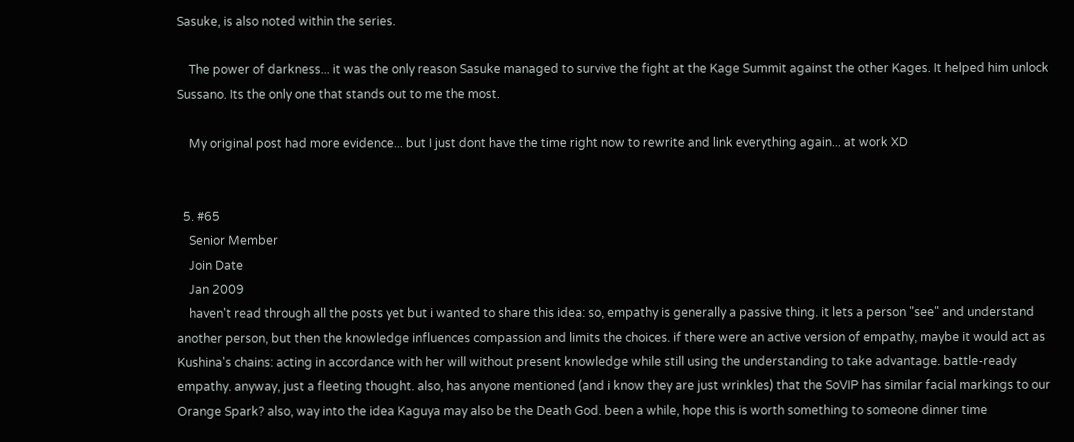Sasuke, is also noted within the series.

    The power of darkness... it was the only reason Sasuke managed to survive the fight at the Kage Summit against the other Kages. It helped him unlock Sussano. Its the only one that stands out to me the most.

    My original post had more evidence... but I just dont have the time right now to rewrite and link everything again... at work XD


  5. #65
    Senior Member
    Join Date
    Jan 2009
    haven't read through all the posts yet but i wanted to share this idea: so, empathy is generally a passive thing. it lets a person "see" and understand another person, but then the knowledge influences compassion and limits the choices. if there were an active version of empathy, maybe it would act as Kushina's chains: acting in accordance with her will without present knowledge while still using the understanding to take advantage. battle-ready empathy. anyway, just a fleeting thought. also, has anyone mentioned (and i know they are just wrinkles) that the SoVIP has similar facial markings to our Orange Spark? also, way into the idea Kaguya may also be the Death God. been a while, hope this is worth something to someone dinner time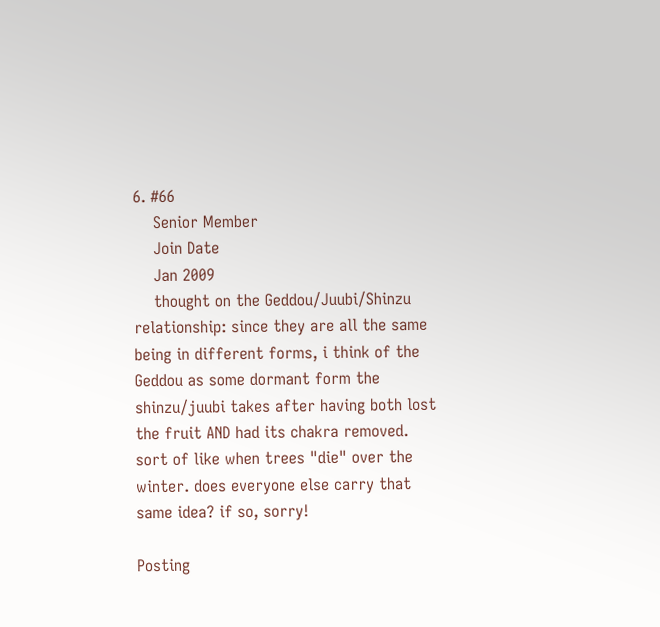6. #66
    Senior Member
    Join Date
    Jan 2009
    thought on the Geddou/Juubi/Shinzu relationship: since they are all the same being in different forms, i think of the Geddou as some dormant form the shinzu/juubi takes after having both lost the fruit AND had its chakra removed. sort of like when trees "die" over the winter. does everyone else carry that same idea? if so, sorry!

Posting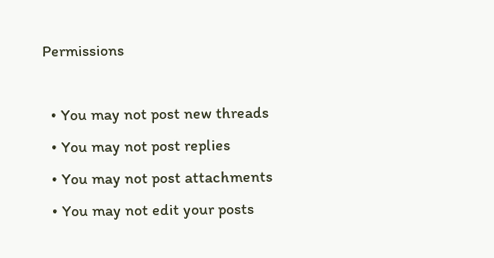Permissions

  • You may not post new threads
  • You may not post replies
  • You may not post attachments
  • You may not edit your posts